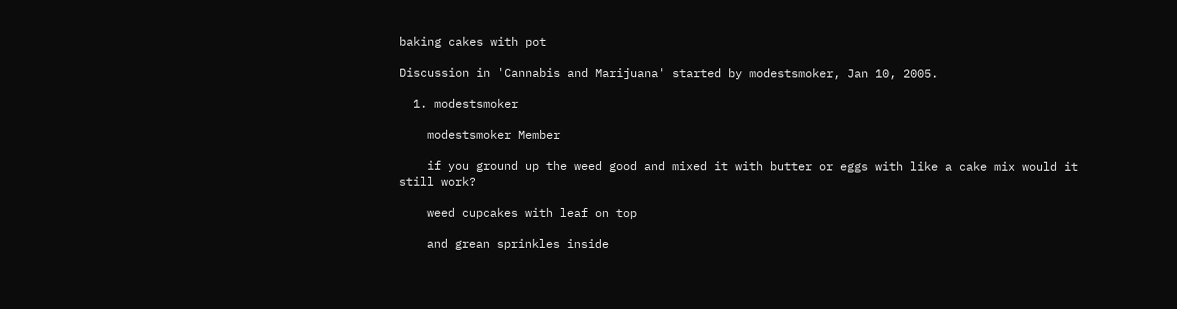baking cakes with pot

Discussion in 'Cannabis and Marijuana' started by modestsmoker, Jan 10, 2005.

  1. modestsmoker

    modestsmoker Member

    if you ground up the weed good and mixed it with butter or eggs with like a cake mix would it still work?

    weed cupcakes with leaf on top

    and grean sprinkles inside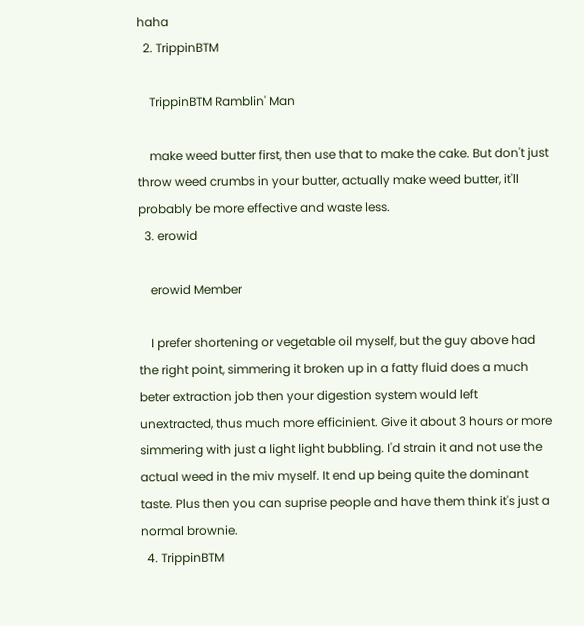haha
  2. TrippinBTM

    TrippinBTM Ramblin' Man

    make weed butter first, then use that to make the cake. But don't just throw weed crumbs in your butter, actually make weed butter, it'll probably be more effective and waste less.
  3. erowid

    erowid Member

    I prefer shortening or vegetable oil myself, but the guy above had the right point, simmering it broken up in a fatty fluid does a much beter extraction job then your digestion system would left unextracted, thus much more efficinient. Give it about 3 hours or more simmering with just a light light bubbling. I'd strain it and not use the actual weed in the miv myself. It end up being quite the dominant taste. Plus then you can suprise people and have them think it's just a normal brownie.
  4. TrippinBTM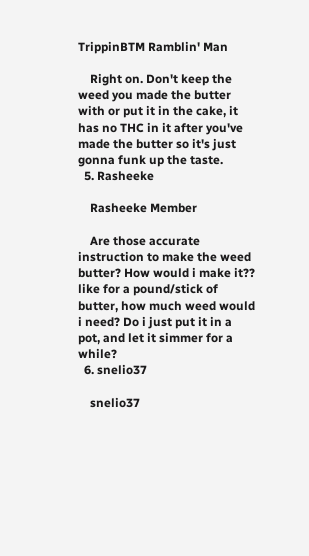TrippinBTM Ramblin' Man

    Right on. Don't keep the weed you made the butter with or put it in the cake, it has no THC in it after you've made the butter so it's just gonna funk up the taste.
  5. Rasheeke

    Rasheeke Member

    Are those accurate instruction to make the weed butter? How would i make it?? like for a pound/stick of butter, how much weed would i need? Do i just put it in a pot, and let it simmer for a while?
  6. snelio37

    snelio37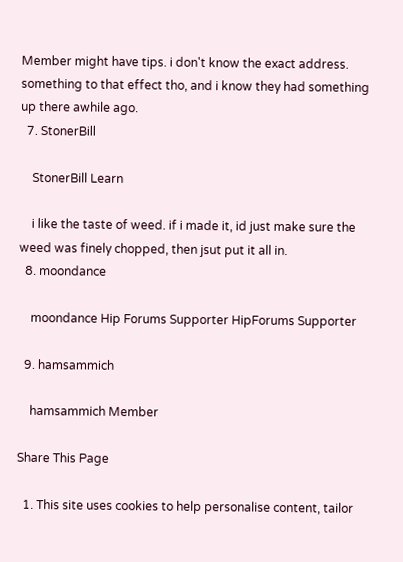Member might have tips. i don't know the exact address. something to that effect tho, and i know they had something up there awhile ago.
  7. StonerBill

    StonerBill Learn

    i like the taste of weed. if i made it, id just make sure the weed was finely chopped, then jsut put it all in.
  8. moondance

    moondance Hip Forums Supporter HipForums Supporter

  9. hamsammich

    hamsammich Member

Share This Page

  1. This site uses cookies to help personalise content, tailor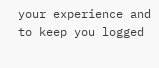your experience and to keep you logged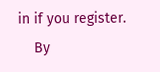in if you register.
    By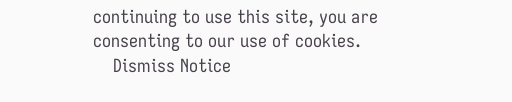continuing to use this site, you are consenting to our use of cookies.
    Dismiss Notice